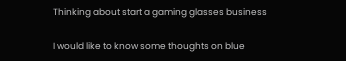Thinking about start a gaming glasses business

I would like to know some thoughts on blue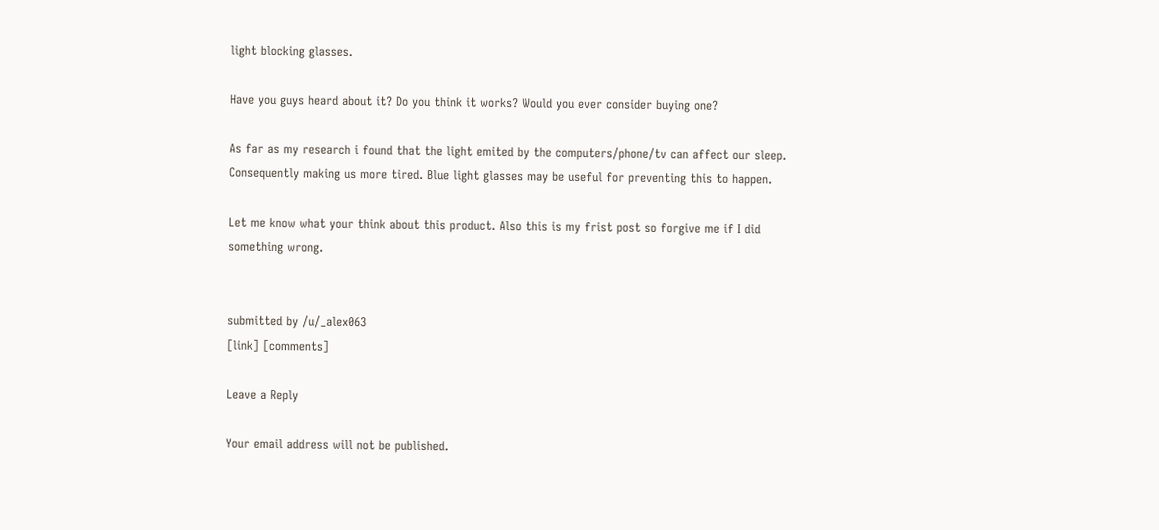light blocking glasses.

Have you guys heard about it? Do you think it works? Would you ever consider buying one?

As far as my research i found that the light emited by the computers/phone/tv can affect our sleep. Consequently making us more tired. Blue light glasses may be useful for preventing this to happen.

Let me know what your think about this product. Also this is my frist post so forgive me if I did something wrong.


submitted by /u/_alex063
[link] [comments]

Leave a Reply

Your email address will not be published.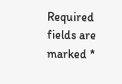Required fields are marked *